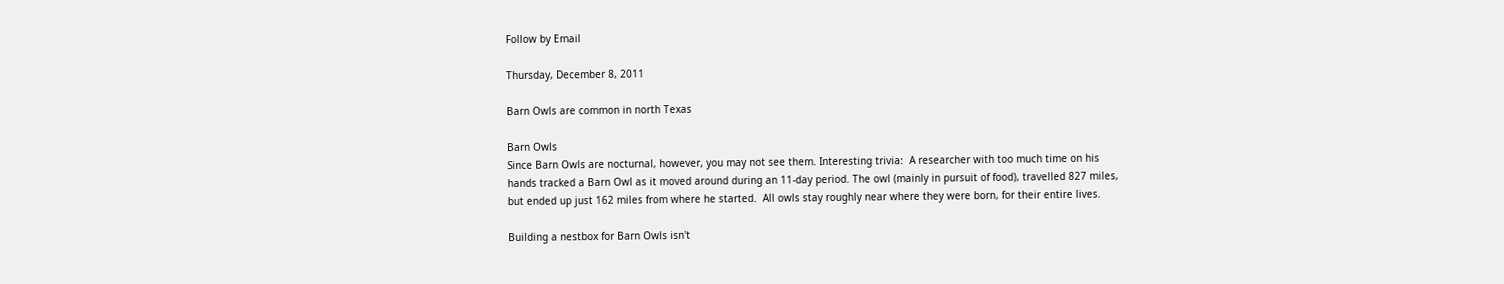Follow by Email

Thursday, December 8, 2011

Barn Owls are common in north Texas

Barn Owls
Since Barn Owls are nocturnal, however, you may not see them. Interesting trivia:  A researcher with too much time on his hands tracked a Barn Owl as it moved around during an 11-day period. The owl (mainly in pursuit of food), travelled 827 miles, but ended up just 162 miles from where he started.  All owls stay roughly near where they were born, for their entire lives.

Building a nestbox for Barn Owls isn't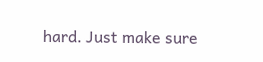hard. Just make sure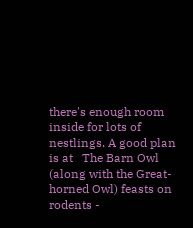there's enough room inside for lots of nestlings. A good plan is at   The Barn Owl (along with the Great-horned Owl) feasts on rodents -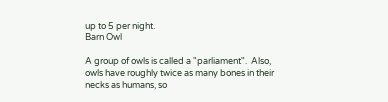up to 5 per night.
Barn Owl

A group of owls is called a "parliament".  Also, owls have roughly twice as many bones in their necks as humans, so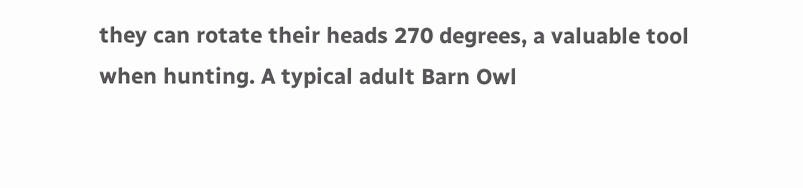they can rotate their heads 270 degrees, a valuable tool when hunting. A typical adult Barn Owl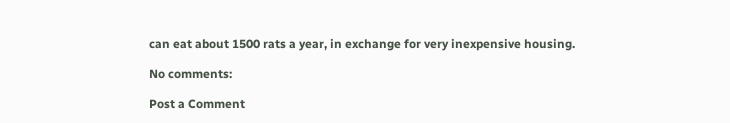can eat about 1500 rats a year, in exchange for very inexpensive housing.

No comments:

Post a Comment